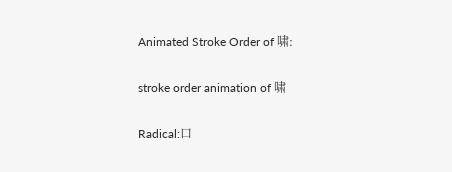Animated Stroke Order of 啸:

stroke order animation of 啸

Radical:口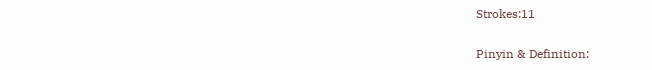Strokes:11

Pinyin & Definition: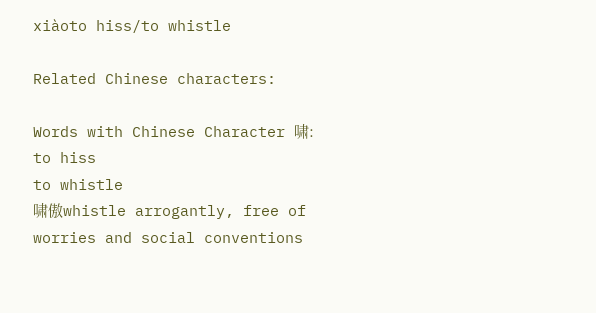xiàoto hiss/to whistle

Related Chinese characters:

Words with Chinese Character 啸:
to hiss
to whistle
啸傲whistle arrogantly, free of worries and social conventions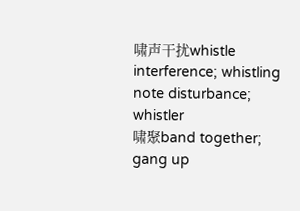啸声干扰whistle interference; whistling note disturbance; whistler
啸聚band together; gang up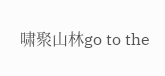啸聚山林go to the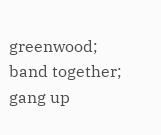greenwood; band together; gang up